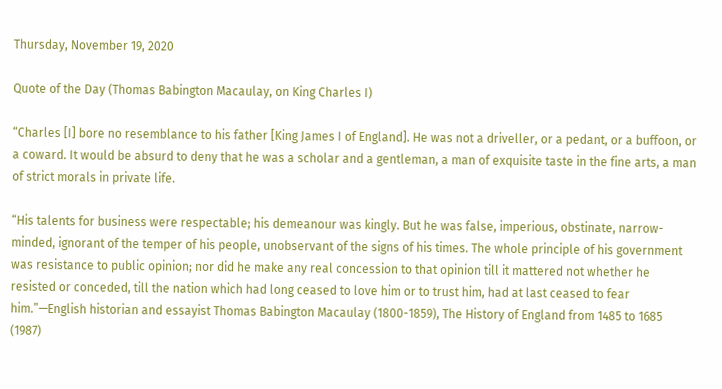Thursday, November 19, 2020

Quote of the Day (Thomas Babington Macaulay, on King Charles I)

“Charles [I] bore no resemblance to his father [King James I of England]. He was not a driveller, or a pedant, or a buffoon, or a coward. It would be absurd to deny that he was a scholar and a gentleman, a man of exquisite taste in the fine arts, a man of strict morals in private life.

“His talents for business were respectable; his demeanour was kingly. But he was false, imperious, obstinate, narrow-minded, ignorant of the temper of his people, unobservant of the signs of his times. The whole principle of his government was resistance to public opinion; nor did he make any real concession to that opinion till it mattered not whether he resisted or conceded, till the nation which had long ceased to love him or to trust him, had at last ceased to fear him.”—English historian and essayist Thomas Babington Macaulay (1800-1859), The History of England from 1485 to 1685 (1987)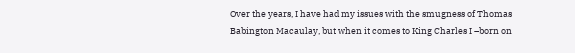Over the years, I have had my issues with the smugness of Thomas Babington Macaulay, but when it comes to King Charles I –born on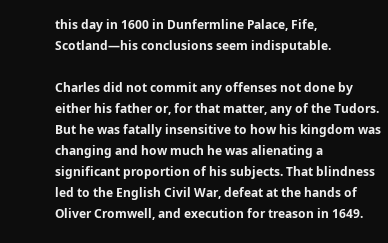this day in 1600 in Dunfermline Palace, Fife, Scotland—his conclusions seem indisputable.

Charles did not commit any offenses not done by either his father or, for that matter, any of the Tudors. But he was fatally insensitive to how his kingdom was changing and how much he was alienating a significant proportion of his subjects. That blindness led to the English Civil War, defeat at the hands of Oliver Cromwell, and execution for treason in 1649.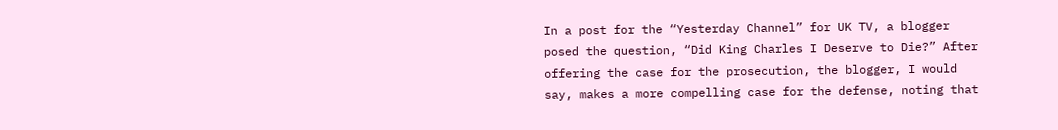In a post for the “Yesterday Channel” for UK TV, a blogger posed the question, “Did King Charles I Deserve to Die?” After offering the case for the prosecution, the blogger, I would say, makes a more compelling case for the defense, noting that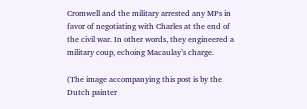Cromwell and the military arrested any MPs in favor of negotiating with Charles at the end of the civil war. In other words, they engineered a military coup, echoing Macaulay’s charge.

(The image accompanying this post is by the Dutch painter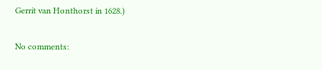Gerrit van Honthorst in 1628.)

No comments: